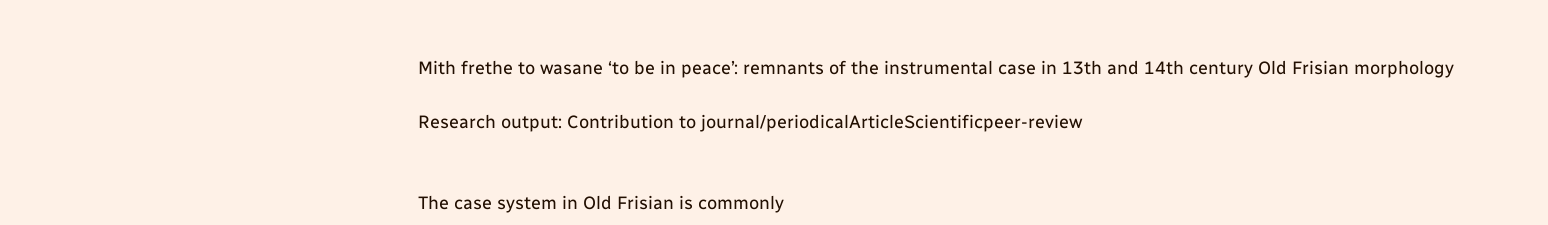Mith frethe to wasane ‘to be in peace’: remnants of the instrumental case in 13th and 14th century Old Frisian morphology

Research output: Contribution to journal/periodicalArticleScientificpeer-review


The case system in Old Frisian is commonly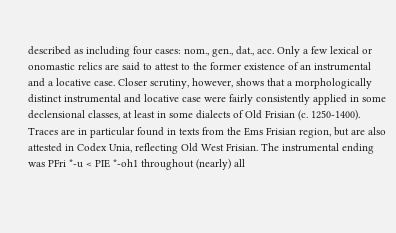described as including four cases: nom., gen., dat., acc. Only a few lexical or onomastic relics are said to attest to the former existence of an instrumental and a locative case. Closer scrutiny, however, shows that a morphologically distinct instrumental and locative case were fairly consistently applied in some declensional classes, at least in some dialects of Old Frisian (c. 1250-1400). Traces are in particular found in texts from the Ems Frisian region, but are also attested in Codex Unia, reflecting Old West Frisian. The instrumental ending was PFri *-u < PIE *-oh1 throughout (nearly) all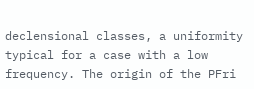declensional classes, a uniformity typical for a case with a low frequency. The origin of the PFri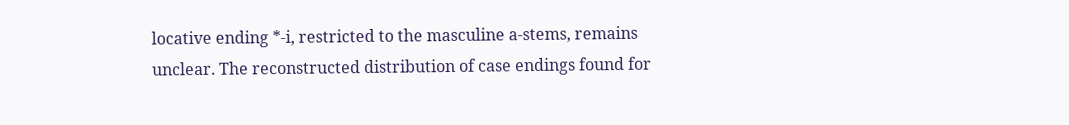locative ending *-i, restricted to the masculine a-stems, remains unclear. The reconstructed distribution of case endings found for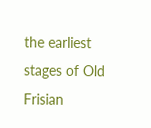the earliest stages of Old Frisian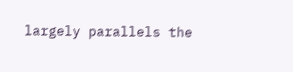largely parallels the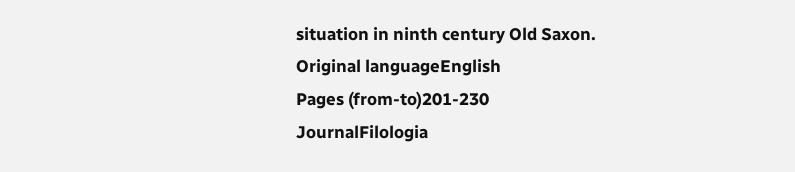situation in ninth century Old Saxon.
Original languageEnglish
Pages (from-to)201-230
JournalFilologia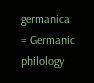germanica = Germanic philology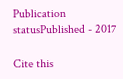Publication statusPublished - 2017

Cite this